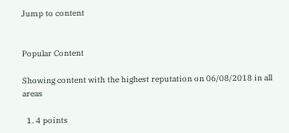Jump to content


Popular Content

Showing content with the highest reputation on 06/08/2018 in all areas

  1. 4 points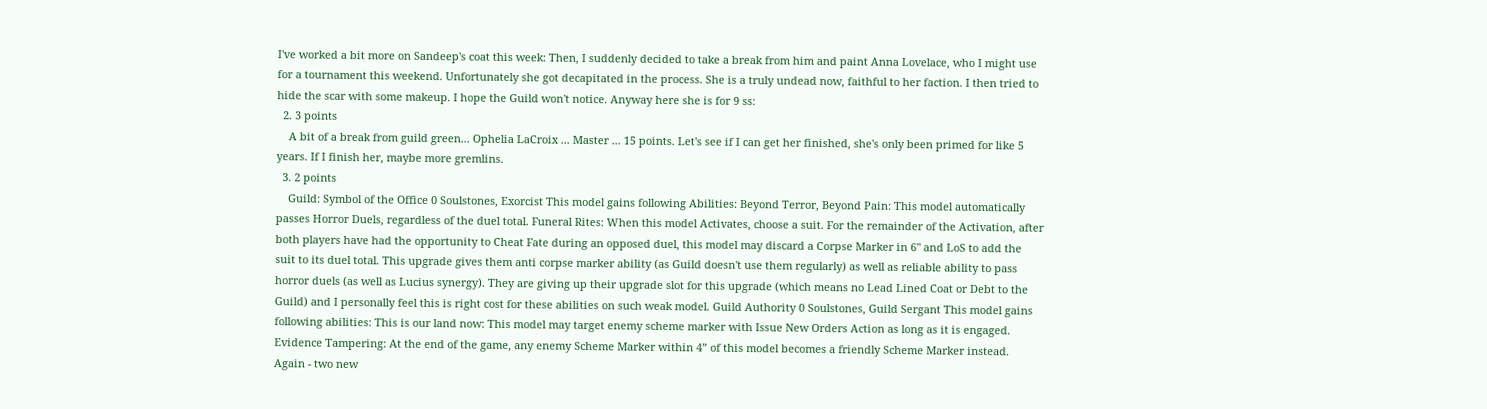I've worked a bit more on Sandeep's coat this week: Then, I suddenly decided to take a break from him and paint Anna Lovelace, who I might use for a tournament this weekend. Unfortunately she got decapitated in the process. She is a truly undead now, faithful to her faction. I then tried to hide the scar with some makeup. I hope the Guild won't notice. Anyway here she is for 9 ss:
  2. 3 points
    A bit of a break from guild green... Ophelia LaCroix ... Master ... 15 points. Let's see if I can get her finished, she's only been primed for like 5 years. If I finish her, maybe more gremlins.
  3. 2 points
    Guild: Symbol of the Office 0 Soulstones, Exorcist This model gains following Abilities: Beyond Terror, Beyond Pain: This model automatically passes Horror Duels, regardless of the duel total. Funeral Rites: When this model Activates, choose a suit. For the remainder of the Activation, after both players have had the opportunity to Cheat Fate during an opposed duel, this model may discard a Corpse Marker in 6" and LoS to add the suit to its duel total. This upgrade gives them anti corpse marker ability (as Guild doesn't use them regularly) as well as reliable ability to pass horror duels (as well as Lucius synergy). They are giving up their upgrade slot for this upgrade (which means no Lead Lined Coat or Debt to the Guild) and I personally feel this is right cost for these abilities on such weak model. Guild Authority 0 Soulstones, Guild Sergant This model gains following abilities: This is our land now: This model may target enemy scheme marker with Issue New Orders Action as long as it is engaged. Evidence Tampering: At the end of the game, any enemy Scheme Marker within 4” of this model becomes a friendly Scheme Marker instead. Again - two new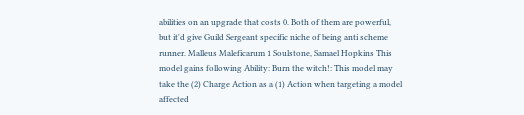abilities on an upgrade that costs 0. Both of them are powerful, but it'd give Guild Sergeant specific niche of being anti scheme runner. Malleus Maleficarum 1 Soulstone, Samael Hopkins This model gains following Ability: Burn the witch!: This model may take the (2) Charge Action as a (1) Action when targeting a model affected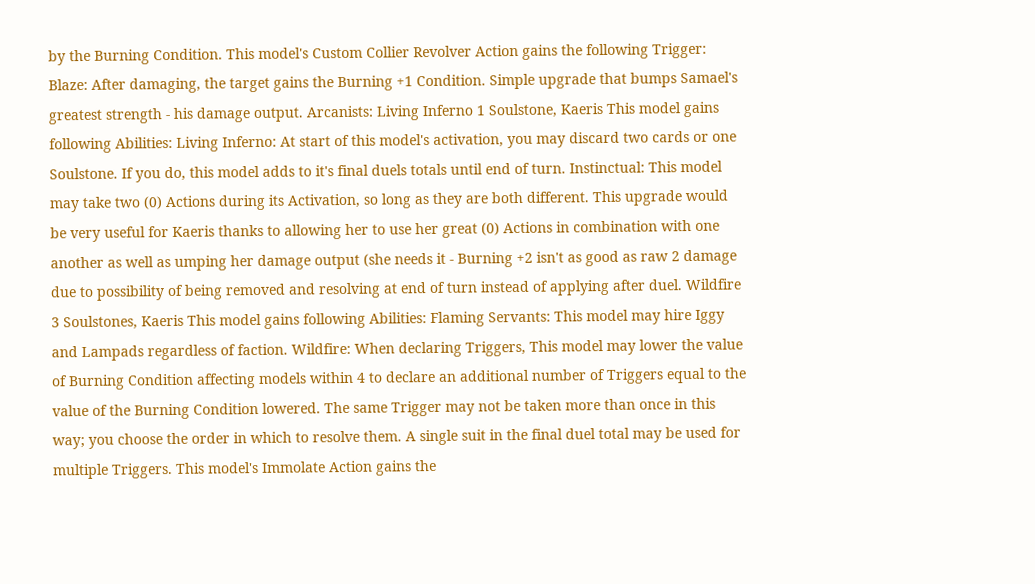by the Burning Condition. This model's Custom Collier Revolver Action gains the following Trigger: Blaze: After damaging, the target gains the Burning +1 Condition. Simple upgrade that bumps Samael's greatest strength - his damage output. Arcanists: Living Inferno 1 Soulstone, Kaeris This model gains following Abilities: Living Inferno: At start of this model's activation, you may discard two cards or one Soulstone. If you do, this model adds to it's final duels totals until end of turn. Instinctual: This model may take two (0) Actions during its Activation, so long as they are both different. This upgrade would be very useful for Kaeris thanks to allowing her to use her great (0) Actions in combination with one another as well as umping her damage output (she needs it - Burning +2 isn't as good as raw 2 damage due to possibility of being removed and resolving at end of turn instead of applying after duel. Wildfire 3 Soulstones, Kaeris This model gains following Abilities: Flaming Servants: This model may hire Iggy and Lampads regardless of faction. Wildfire: When declaring Triggers, This model may lower the value of Burning Condition affecting models within 4 to declare an additional number of Triggers equal to the value of the Burning Condition lowered. The same Trigger may not be taken more than once in this way; you choose the order in which to resolve them. A single suit in the final duel total may be used for multiple Triggers. This model's Immolate Action gains the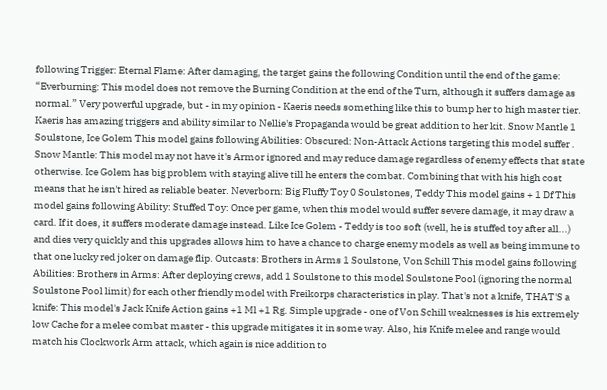following Trigger: Eternal Flame: After damaging, the target gains the following Condition until the end of the game: “Everburning: This model does not remove the Burning Condition at the end of the Turn, although it suffers damage as normal.” Very powerful upgrade, but - in my opinion - Kaeris needs something like this to bump her to high master tier. Kaeris has amazing triggers and ability similar to Nellie's Propaganda would be great addition to her kit. Snow Mantle 1 Soulstone, Ice Golem This model gains following Abilities: Obscured: Non-Attack Actions targeting this model suffer . Snow Mantle: This model may not have it's Armor ignored and may reduce damage regardless of enemy effects that state otherwise. Ice Golem has big problem with staying alive till he enters the combat. Combining that with his high cost means that he isn't hired as reliable beater. Neverborn: Big Fluffy Toy 0 Soulstones, Teddy This model gains + 1 Df This model gains following Ability: Stuffed Toy: Once per game, when this model would suffer severe damage, it may draw a card. If it does, it suffers moderate damage instead. Like Ice Golem - Teddy is too soft (well, he is stuffed toy after all...) and dies very quickly and this upgrades allows him to have a chance to charge enemy models as well as being immune to that one lucky red joker on damage flip. Outcasts: Brothers in Arms 1 Soulstone, Von Schill This model gains following Abilities: Brothers in Arms: After deploying crews, add 1 Soulstone to this model Soulstone Pool (ignoring the normal Soulstone Pool limit) for each other friendly model with Freikorps characteristics in play. That's not a knife, THAT'S a knife: This model's Jack Knife Action gains +1 Ml +1 Rg. Simple upgrade - one of Von Schill weaknesses is his extremely low Cache for a melee combat master - this upgrade mitigates it in some way. Also, his Knife melee and range would match his Clockwork Arm attack, which again is nice addition to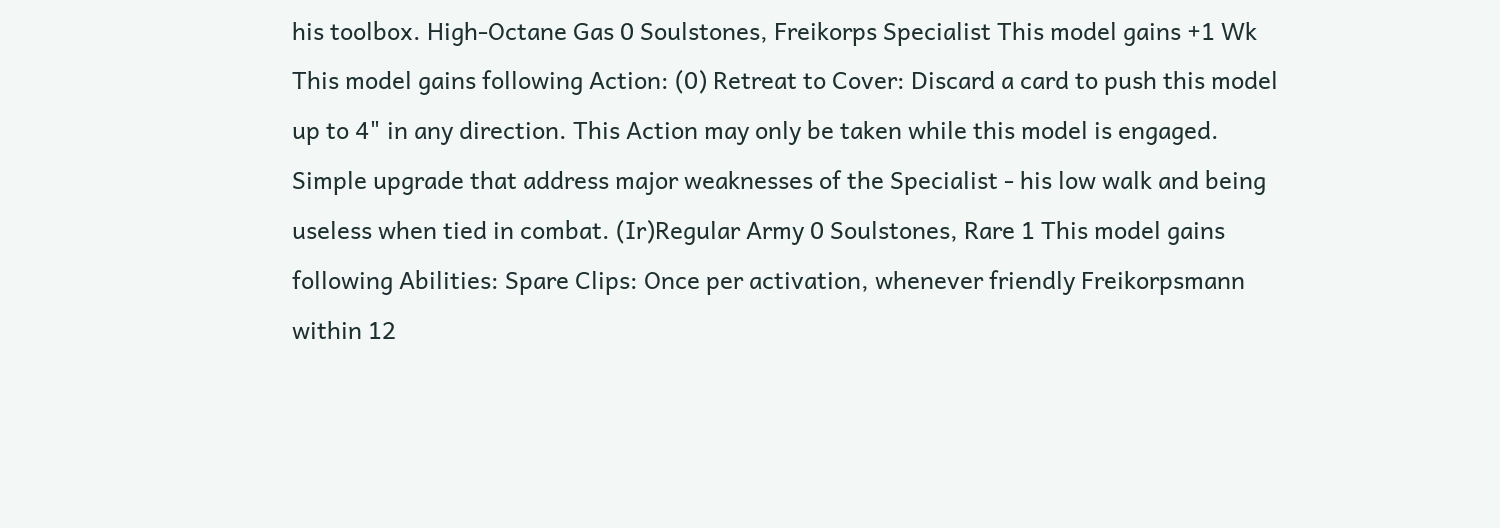his toolbox. High-Octane Gas 0 Soulstones, Freikorps Specialist This model gains +1 Wk This model gains following Action: (0) Retreat to Cover: Discard a card to push this model up to 4" in any direction. This Action may only be taken while this model is engaged. Simple upgrade that address major weaknesses of the Specialist - his low walk and being useless when tied in combat. (Ir)Regular Army 0 Soulstones, Rare 1 This model gains following Abilities: Spare Clips: Once per activation, whenever friendly Freikorpsmann within 12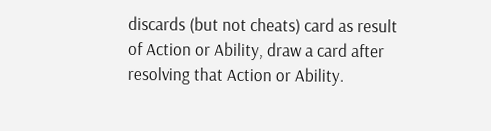discards (but not cheats) card as result of Action or Ability, draw a card after resolving that Action or Ability.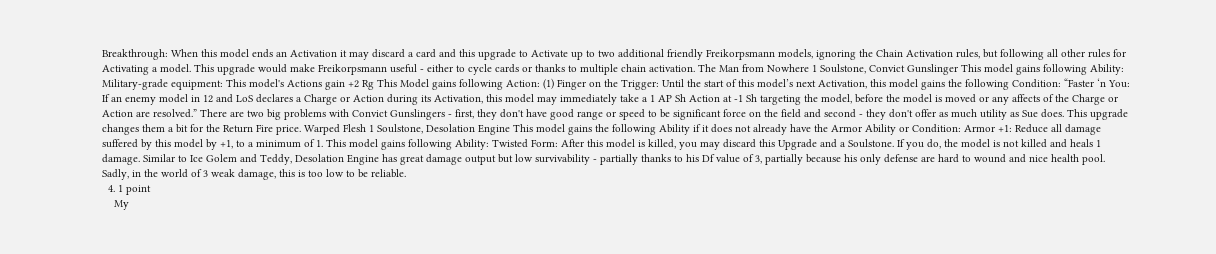Breakthrough: When this model ends an Activation it may discard a card and this upgrade to Activate up to two additional friendly Freikorpsmann models, ignoring the Chain Activation rules, but following all other rules for Activating a model. This upgrade would make Freikorpsmann useful - either to cycle cards or thanks to multiple chain activation. The Man from Nowhere 1 Soulstone, Convict Gunslinger This model gains following Ability: Military-grade equipment: This model's Actions gain +2 Rg This Model gains following Action: (1) Finger on the Trigger: Until the start of this model’s next Activation, this model gains the following Condition: “Faster ‘n You: If an enemy model in 12 and LoS declares a Charge or Action during its Activation, this model may immediately take a 1 AP Sh Action at -1 Sh targeting the model, before the model is moved or any affects of the Charge or Action are resolved.” There are two big problems with Convict Gunslingers - first, they don't have good range or speed to be significant force on the field and second - they don't offer as much utility as Sue does. This upgrade changes them a bit for the Return Fire price. Warped Flesh 1 Soulstone, Desolation Engine This model gains the following Ability if it does not already have the Armor Ability or Condition: Armor +1: Reduce all damage suffered by this model by +1, to a minimum of 1. This model gains following Ability: Twisted Form: After this model is killed, you may discard this Upgrade and a Soulstone. If you do, the model is not killed and heals 1 damage. Similar to Ice Golem and Teddy, Desolation Engine has great damage output but low survivability - partially thanks to his Df value of 3, partially because his only defense are hard to wound and nice health pool. Sadly, in the world of 3 weak damage, this is too low to be reliable.
  4. 1 point
    My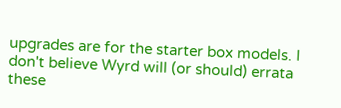upgrades are for the starter box models. I don't believe Wyrd will (or should) errata these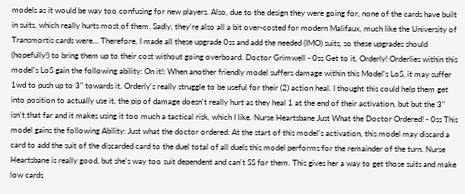models as it would be way too confusing for new players. Also, due to the design they were going for, none of the cards have built in suits, which really hurts most of them. Sadly, they're also all a bit over-costed for modern Malifaux, much like the University of Transmortis cards were... Therefore, I made all these upgrade 0ss and add the needed (IMO) suits, so these upgrades should (hopefully!) to bring them up to their cost without going overboard. Doctor Grimwell - 0ss Get to it, Orderly! Orderlies within this model's LoS gain the following ability: On it!: When another friendly model suffers damage within this Model's LoS, it may suffer 1wd to push up to 3" towards it. Orderly's really struggle to be useful for their (2) action heal. I thought this could help them get into position to actually use it, the pip of damage doesn't really hurt as they heal 1 at the end of their activation, but but the 3" isn't that far and it makes using it too much a tactical risk, which I like. Nurse Heartsbane Just What the Doctor Ordered! - 0ss This model gains the following Ability: Just what the doctor ordered: At the start of this model's activation, this model may discard a card to add the suit of the discarded card to the duel total of all duels this model performs for the remainder of the turn. Nurse Heartsbane is really good, but she's way too suit dependent and can't SS for them. This gives her a way to get those suits and make low cards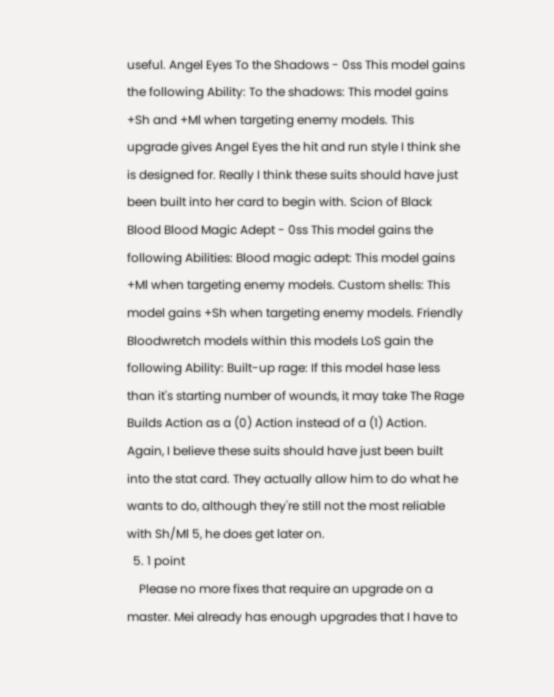useful. Angel Eyes To the Shadows - 0ss This model gains the following Ability: To the shadows: This model gains +Sh and +Ml when targeting enemy models. This upgrade gives Angel Eyes the hit and run style I think she is designed for. Really I think these suits should have just been built into her card to begin with. Scion of Black Blood Blood Magic Adept - 0ss This model gains the following Abilities: Blood magic adept: This model gains +Ml when targeting enemy models. Custom shells: This model gains +Sh when targeting enemy models. Friendly Bloodwretch models within this models LoS gain the following Ability: Built-up rage: If this model hase less than it's starting number of wounds, it may take The Rage Builds Action as a (0) Action instead of a (1) Action. Again, I believe these suits should have just been built into the stat card. They actually allow him to do what he wants to do, although they're still not the most reliable with Sh/Ml 5, he does get later on.
  5. 1 point
    Please no more fixes that require an upgrade on a master. Mei already has enough upgrades that I have to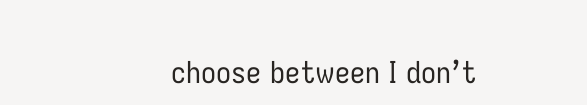choose between I don’t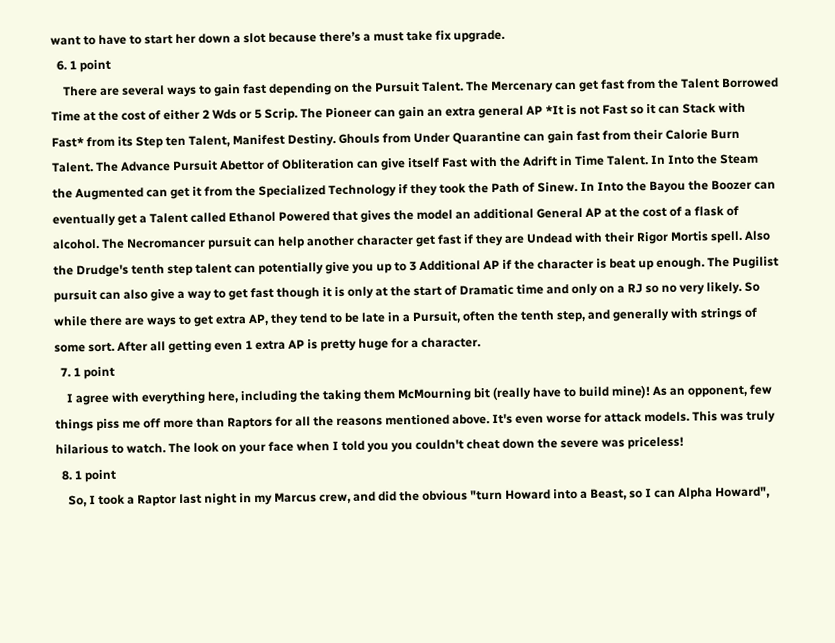want to have to start her down a slot because there’s a must take fix upgrade.
  6. 1 point
    There are several ways to gain fast depending on the Pursuit Talent. The Mercenary can get fast from the Talent Borrowed Time at the cost of either 2 Wds or 5 Scrip. The Pioneer can gain an extra general AP *It is not Fast so it can Stack with Fast* from its Step ten Talent, Manifest Destiny. Ghouls from Under Quarantine can gain fast from their Calorie Burn Talent. The Advance Pursuit Abettor of Obliteration can give itself Fast with the Adrift in Time Talent. In Into the Steam the Augmented can get it from the Specialized Technology if they took the Path of Sinew. In Into the Bayou the Boozer can eventually get a Talent called Ethanol Powered that gives the model an additional General AP at the cost of a flask of alcohol. The Necromancer pursuit can help another character get fast if they are Undead with their Rigor Mortis spell. Also the Drudge's tenth step talent can potentially give you up to 3 Additional AP if the character is beat up enough. The Pugilist pursuit can also give a way to get fast though it is only at the start of Dramatic time and only on a RJ so no very likely. So while there are ways to get extra AP, they tend to be late in a Pursuit, often the tenth step, and generally with strings of some sort. After all getting even 1 extra AP is pretty huge for a character.
  7. 1 point
    I agree with everything here, including the taking them McMourning bit (really have to build mine)! As an opponent, few things piss me off more than Raptors for all the reasons mentioned above. It's even worse for attack models. This was truly hilarious to watch. The look on your face when I told you you couldn't cheat down the severe was priceless!
  8. 1 point
    So, I took a Raptor last night in my Marcus crew, and did the obvious "turn Howard into a Beast, so I can Alpha Howard",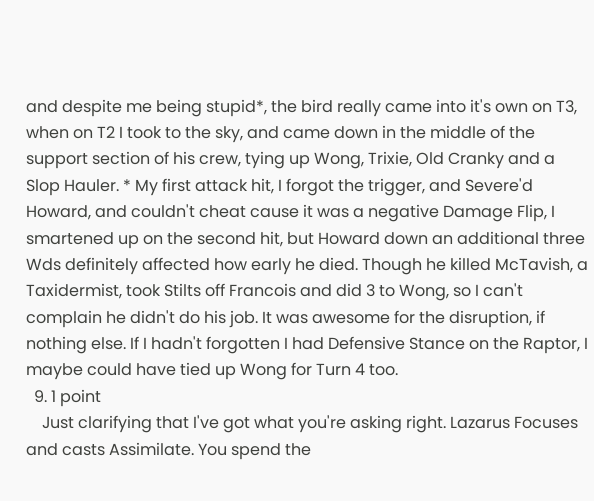and despite me being stupid*, the bird really came into it's own on T3, when on T2 I took to the sky, and came down in the middle of the support section of his crew, tying up Wong, Trixie, Old Cranky and a Slop Hauler. * My first attack hit, I forgot the trigger, and Severe'd Howard, and couldn't cheat cause it was a negative Damage Flip, I smartened up on the second hit, but Howard down an additional three Wds definitely affected how early he died. Though he killed McTavish, a Taxidermist, took Stilts off Francois and did 3 to Wong, so I can't complain he didn't do his job. It was awesome for the disruption, if nothing else. If I hadn't forgotten I had Defensive Stance on the Raptor, I maybe could have tied up Wong for Turn 4 too.
  9. 1 point
    Just clarifying that I've got what you're asking right. Lazarus Focuses and casts Assimilate. You spend the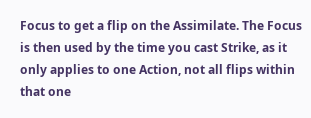Focus to get a flip on the Assimilate. The Focus is then used by the time you cast Strike, as it only applies to one Action, not all flips within that one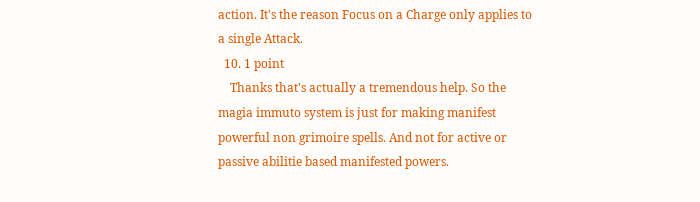action. It's the reason Focus on a Charge only applies to a single Attack.
  10. 1 point
    Thanks that's actually a tremendous help. So the magia immuto system is just for making manifest powerful non grimoire spells. And not for active or passive abilitie based manifested powers.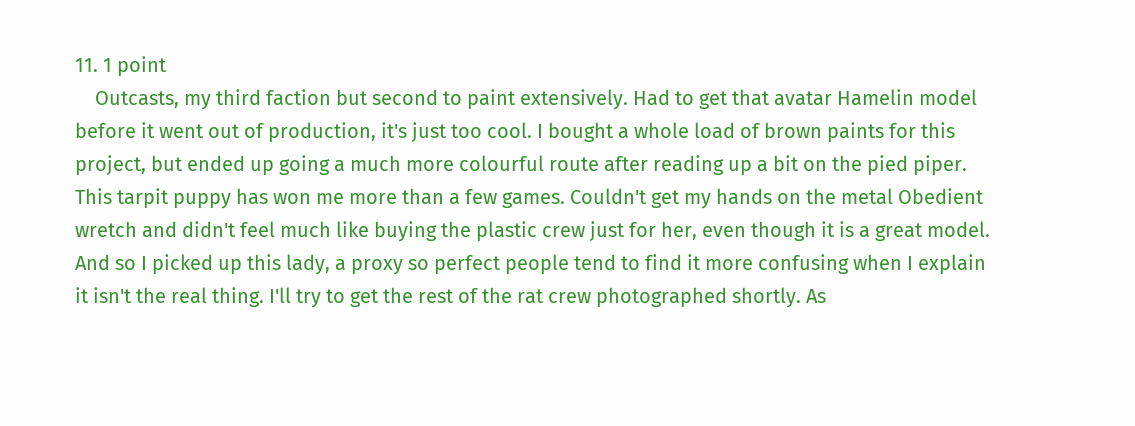11. 1 point
    Outcasts, my third faction but second to paint extensively. Had to get that avatar Hamelin model before it went out of production, it's just too cool. I bought a whole load of brown paints for this project, but ended up going a much more colourful route after reading up a bit on the pied piper. This tarpit puppy has won me more than a few games. Couldn't get my hands on the metal Obedient wretch and didn't feel much like buying the plastic crew just for her, even though it is a great model. And so I picked up this lady, a proxy so perfect people tend to find it more confusing when I explain it isn't the real thing. I'll try to get the rest of the rat crew photographed shortly. As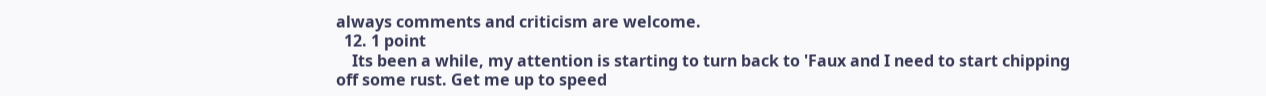always comments and criticism are welcome.
  12. 1 point
    Its been a while, my attention is starting to turn back to 'Faux and I need to start chipping off some rust. Get me up to speed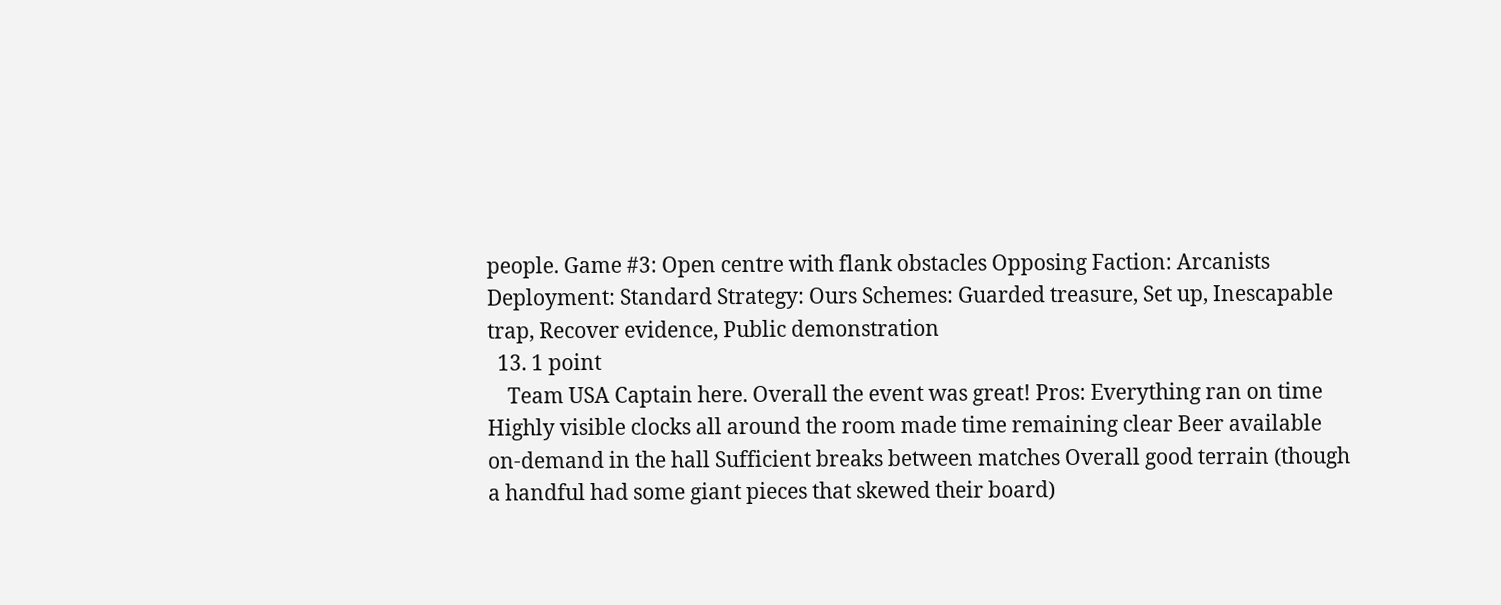people. Game #3: Open centre with flank obstacles Opposing Faction: Arcanists Deployment: Standard Strategy: Ours Schemes: Guarded treasure, Set up, Inescapable trap, Recover evidence, Public demonstration
  13. 1 point
    Team USA Captain here. Overall the event was great! Pros: Everything ran on time Highly visible clocks all around the room made time remaining clear Beer available on-demand in the hall Sufficient breaks between matches Overall good terrain (though a handful had some giant pieces that skewed their board)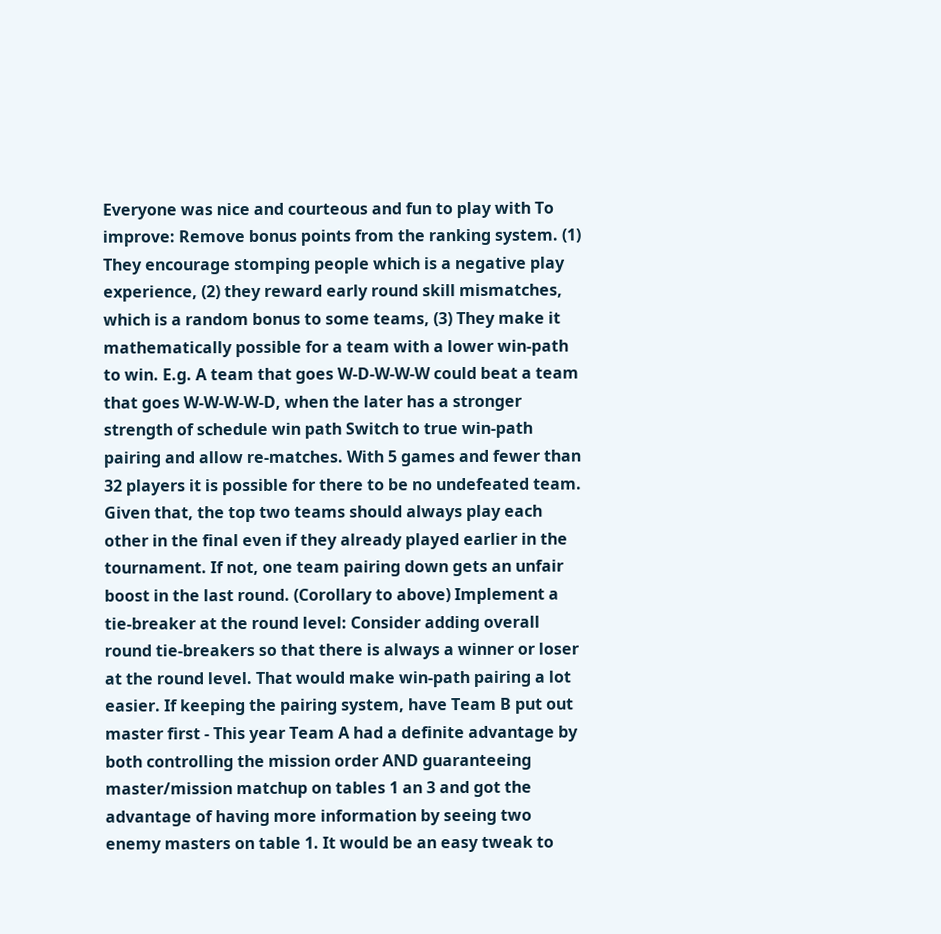Everyone was nice and courteous and fun to play with To improve: Remove bonus points from the ranking system. (1) They encourage stomping people which is a negative play experience, (2) they reward early round skill mismatches, which is a random bonus to some teams, (3) They make it mathematically possible for a team with a lower win-path to win. E.g. A team that goes W-D-W-W-W could beat a team that goes W-W-W-W-D, when the later has a stronger strength of schedule win path Switch to true win-path pairing and allow re-matches. With 5 games and fewer than 32 players it is possible for there to be no undefeated team. Given that, the top two teams should always play each other in the final even if they already played earlier in the tournament. If not, one team pairing down gets an unfair boost in the last round. (Corollary to above) Implement a tie-breaker at the round level: Consider adding overall round tie-breakers so that there is always a winner or loser at the round level. That would make win-path pairing a lot easier. If keeping the pairing system, have Team B put out master first - This year Team A had a definite advantage by both controlling the mission order AND guaranteeing master/mission matchup on tables 1 an 3 and got the advantage of having more information by seeing two enemy masters on table 1. It would be an easy tweak to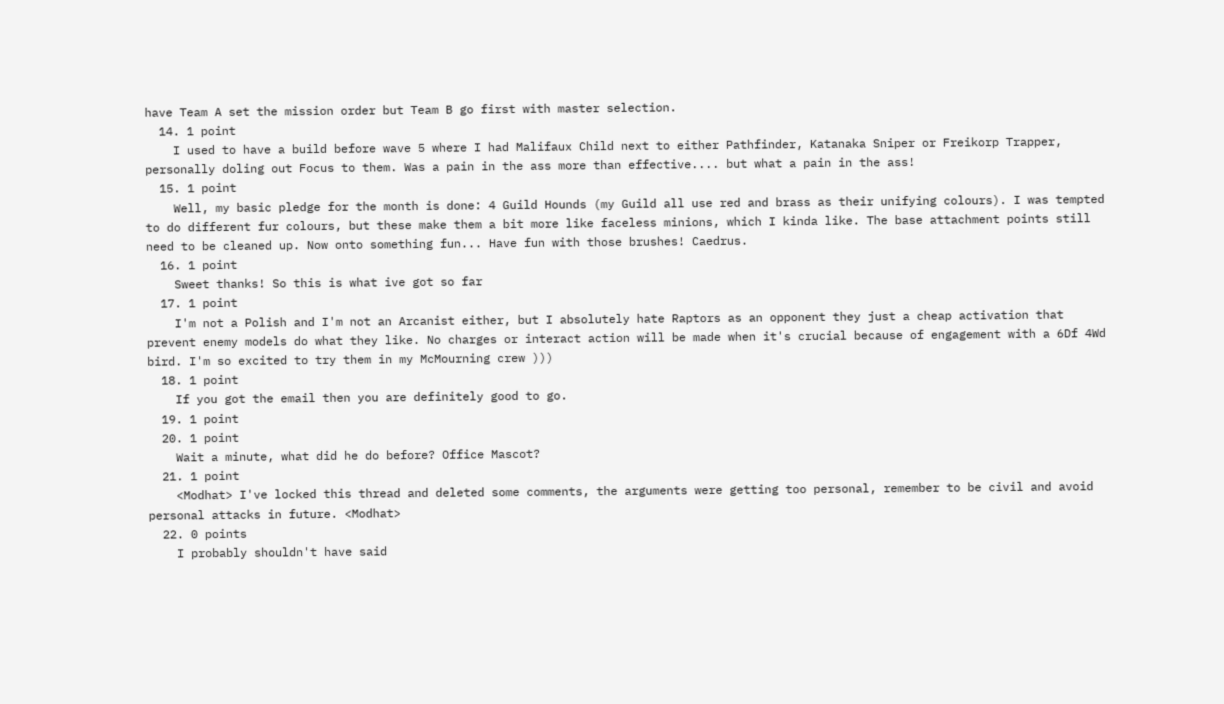have Team A set the mission order but Team B go first with master selection.
  14. 1 point
    I used to have a build before wave 5 where I had Malifaux Child next to either Pathfinder, Katanaka Sniper or Freikorp Trapper, personally doling out Focus to them. Was a pain in the ass more than effective.... but what a pain in the ass!
  15. 1 point
    Well, my basic pledge for the month is done: 4 Guild Hounds (my Guild all use red and brass as their unifying colours). I was tempted to do different fur colours, but these make them a bit more like faceless minions, which I kinda like. The base attachment points still need to be cleaned up. Now onto something fun... Have fun with those brushes! Caedrus.
  16. 1 point
    Sweet thanks! So this is what ive got so far
  17. 1 point
    I'm not a Polish and I'm not an Arcanist either, but I absolutely hate Raptors as an opponent they just a cheap activation that prevent enemy models do what they like. No charges or interact action will be made when it's crucial because of engagement with a 6Df 4Wd bird. I'm so excited to try them in my McMourning crew )))
  18. 1 point
    If you got the email then you are definitely good to go.
  19. 1 point
  20. 1 point
    Wait a minute, what did he do before? Office Mascot?
  21. 1 point
    <Modhat> I've locked this thread and deleted some comments, the arguments were getting too personal, remember to be civil and avoid personal attacks in future. <Modhat>
  22. 0 points
    I probably shouldn't have said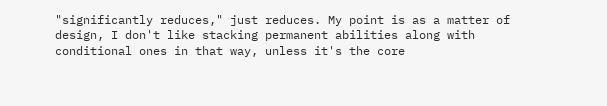"significantly reduces," just reduces. My point is as a matter of design, I don't like stacking permanent abilities along with conditional ones in that way, unless it's the core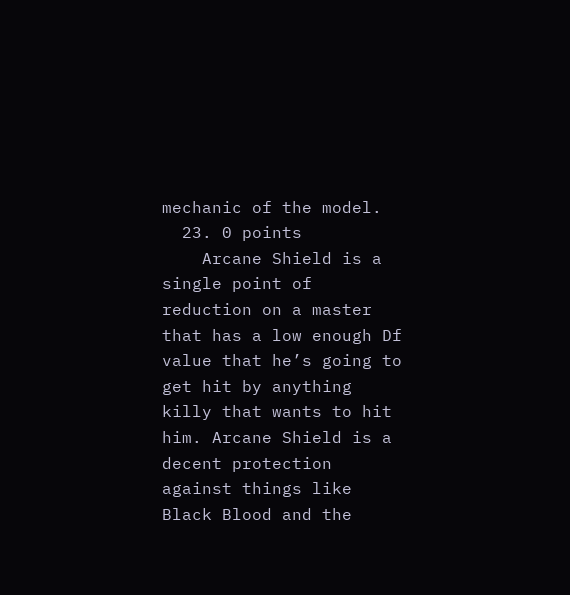mechanic of the model.
  23. 0 points
    Arcane Shield is a single point of reduction on a master that has a low enough Df value that he’s going to get hit by anything killy that wants to hit him. Arcane Shield is a decent protection against things like Black Blood and the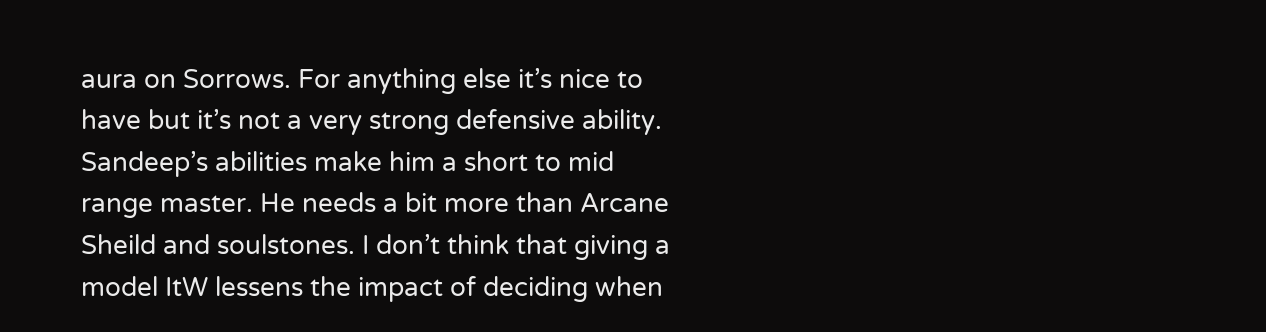aura on Sorrows. For anything else it’s nice to have but it’s not a very strong defensive ability. Sandeep’s abilities make him a short to mid range master. He needs a bit more than Arcane Sheild and soulstones. I don’t think that giving a model ItW lessens the impact of deciding when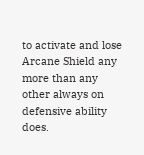to activate and lose Arcane Shield any more than any other always on defensive ability does.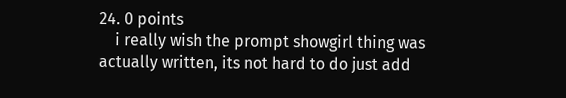24. 0 points
    i really wish the prompt showgirl thing was actually written, its not hard to do just add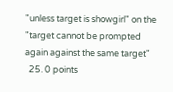"unless target is showgirl" on the "target cannot be prompted again against the same target"
  25. 0 points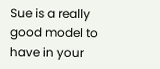Sue is a really good model to have in your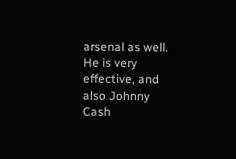arsenal as well. He is very effective, and also Johnny Cash